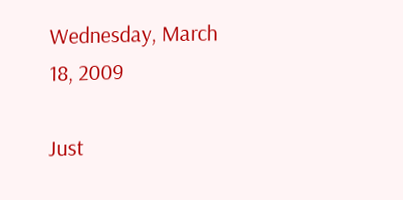Wednesday, March 18, 2009

Just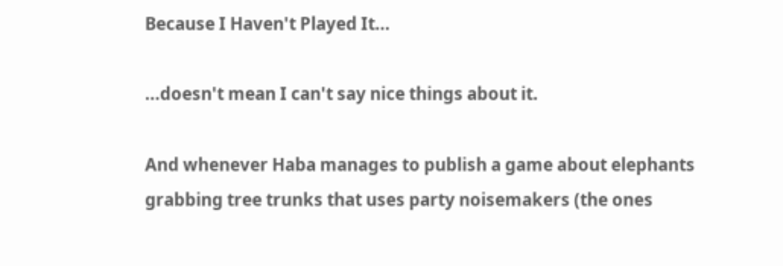Because I Haven't Played It...

...doesn't mean I can't say nice things about it.

And whenever Haba manages to publish a game about elephants grabbing tree trunks that uses party noisemakers (the ones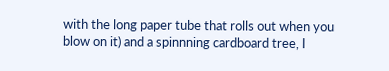with the long paper tube that rolls out when you blow on it) and a spinnning cardboard tree, I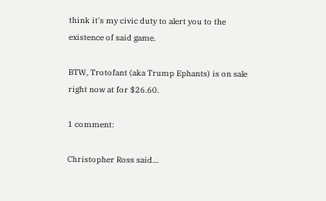think it's my civic duty to alert you to the existence of said game.

BTW, Trotofant (aka Trump Ephants) is on sale right now at for $26.60.

1 comment:

Christopher Ross said...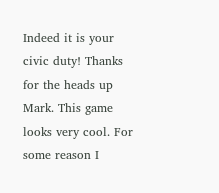Indeed it is your civic duty! Thanks for the heads up Mark. This game looks very cool. For some reason I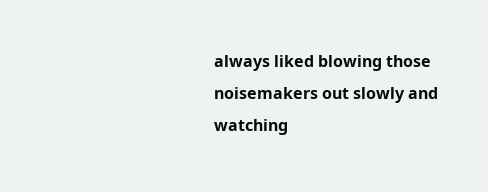always liked blowing those noisemakers out slowly and watching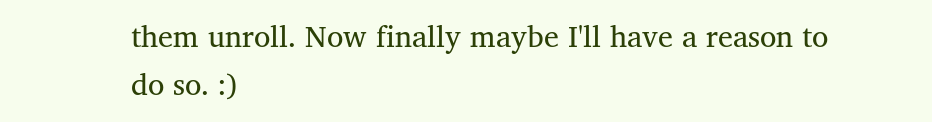them unroll. Now finally maybe I'll have a reason to do so. :)